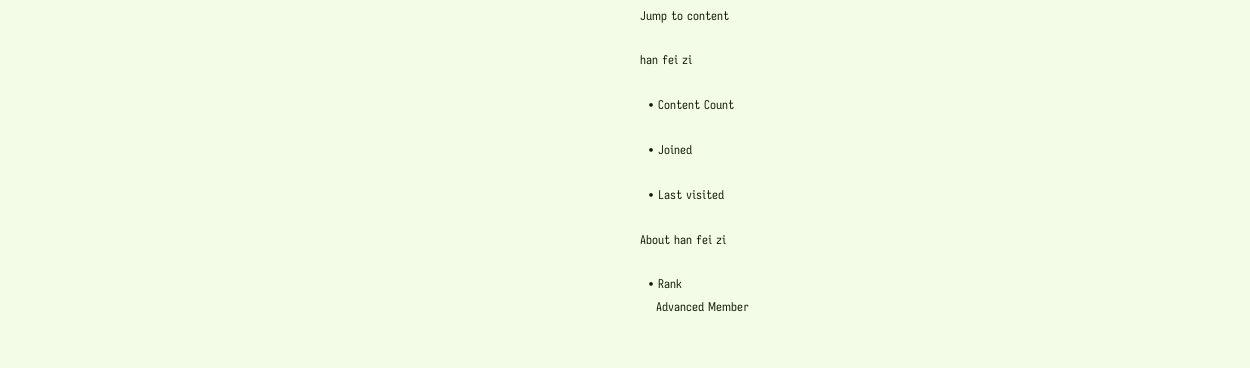Jump to content

han fei zi

  • Content Count

  • Joined

  • Last visited

About han fei zi

  • Rank
    Advanced Member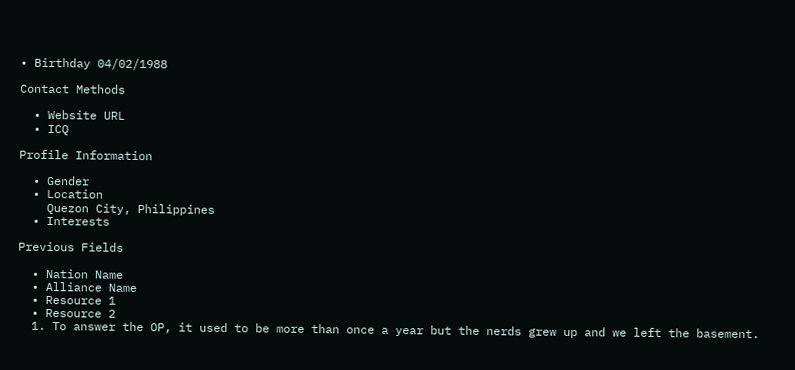• Birthday 04/02/1988

Contact Methods

  • Website URL
  • ICQ

Profile Information

  • Gender
  • Location
    Quezon City, Philippines
  • Interests

Previous Fields

  • Nation Name
  • Alliance Name
  • Resource 1
  • Resource 2
  1. To answer the OP, it used to be more than once a year but the nerds grew up and we left the basement.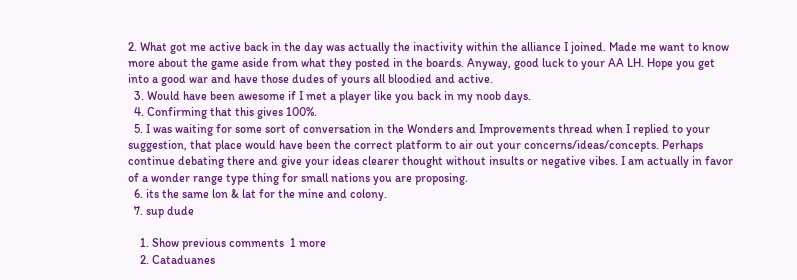2. What got me active back in the day was actually the inactivity within the alliance I joined. Made me want to know more about the game aside from what they posted in the boards. Anyway, good luck to your AA LH. Hope you get into a good war and have those dudes of yours all bloodied and active.
  3. Would have been awesome if I met a player like you back in my noob days.
  4. Confirming that this gives 100%.
  5. I was waiting for some sort of conversation in the Wonders and Improvements thread when I replied to your suggestion, that place would have been the correct platform to air out your concerns/ideas/concepts. Perhaps continue debating there and give your ideas clearer thought without insults or negative vibes. I am actually in favor of a wonder range type thing for small nations you are proposing.
  6. its the same lon & lat for the mine and colony.
  7. sup dude

    1. Show previous comments  1 more
    2. Cataduanes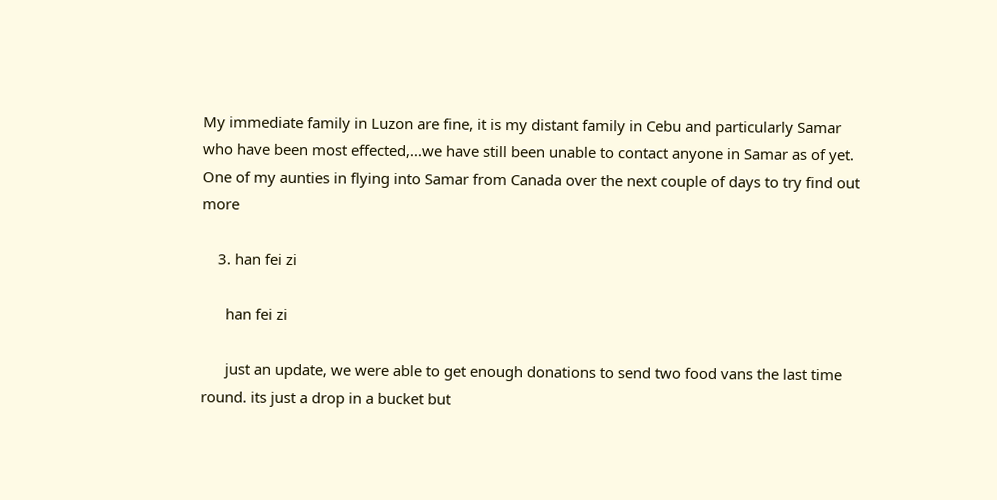My immediate family in Luzon are fine, it is my distant family in Cebu and particularly Samar who have been most effected,...we have still been unable to contact anyone in Samar as of yet. One of my aunties in flying into Samar from Canada over the next couple of days to try find out more

    3. han fei zi

      han fei zi

      just an update, we were able to get enough donations to send two food vans the last time round. its just a drop in a bucket but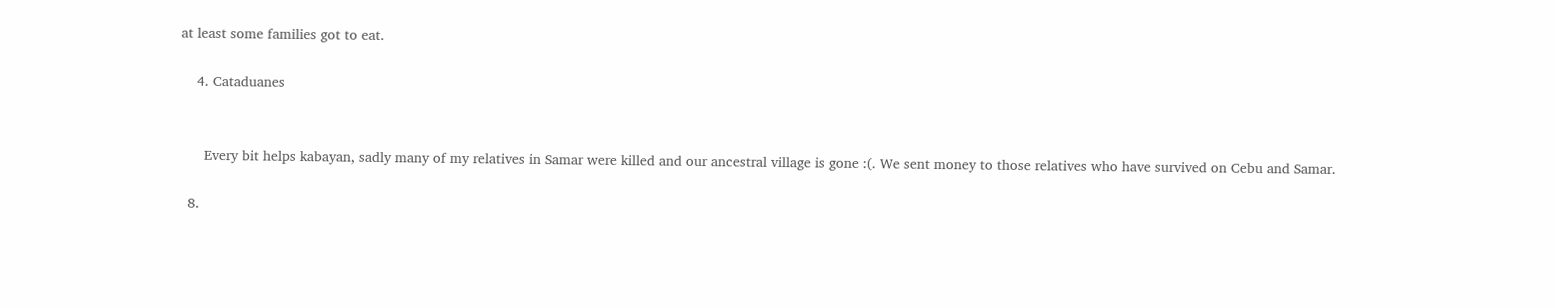at least some families got to eat.

    4. Cataduanes


      Every bit helps kabayan, sadly many of my relatives in Samar were killed and our ancestral village is gone :(. We sent money to those relatives who have survived on Cebu and Samar.

  8.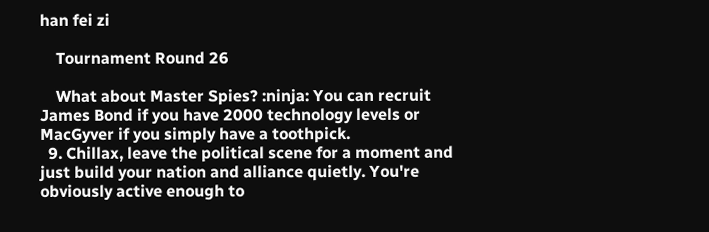han fei zi

    Tournament Round 26

    What about Master Spies? :ninja: You can recruit James Bond if you have 2000 technology levels or MacGyver if you simply have a toothpick.
  9. Chillax, leave the political scene for a moment and just build your nation and alliance quietly. You're obviously active enough to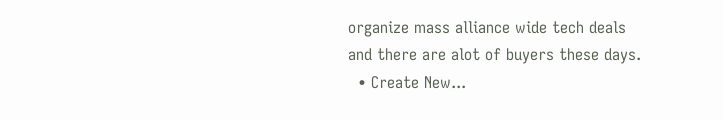organize mass alliance wide tech deals and there are alot of buyers these days.
  • Create New...